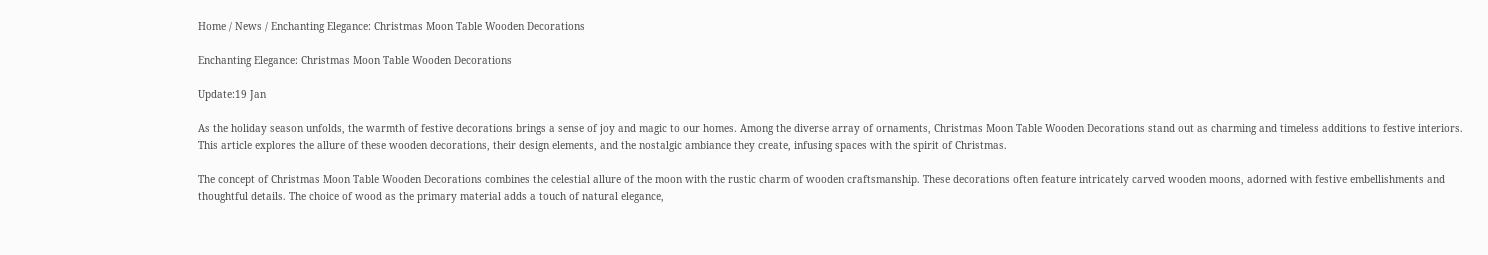Home / News / Enchanting Elegance: Christmas Moon Table Wooden Decorations

Enchanting Elegance: Christmas Moon Table Wooden Decorations

Update:19 Jan

As the holiday season unfolds, the warmth of festive decorations brings a sense of joy and magic to our homes. Among the diverse array of ornaments, Christmas Moon Table Wooden Decorations stand out as charming and timeless additions to festive interiors. This article explores the allure of these wooden decorations, their design elements, and the nostalgic ambiance they create, infusing spaces with the spirit of Christmas.

The concept of Christmas Moon Table Wooden Decorations combines the celestial allure of the moon with the rustic charm of wooden craftsmanship. These decorations often feature intricately carved wooden moons, adorned with festive embellishments and thoughtful details. The choice of wood as the primary material adds a touch of natural elegance,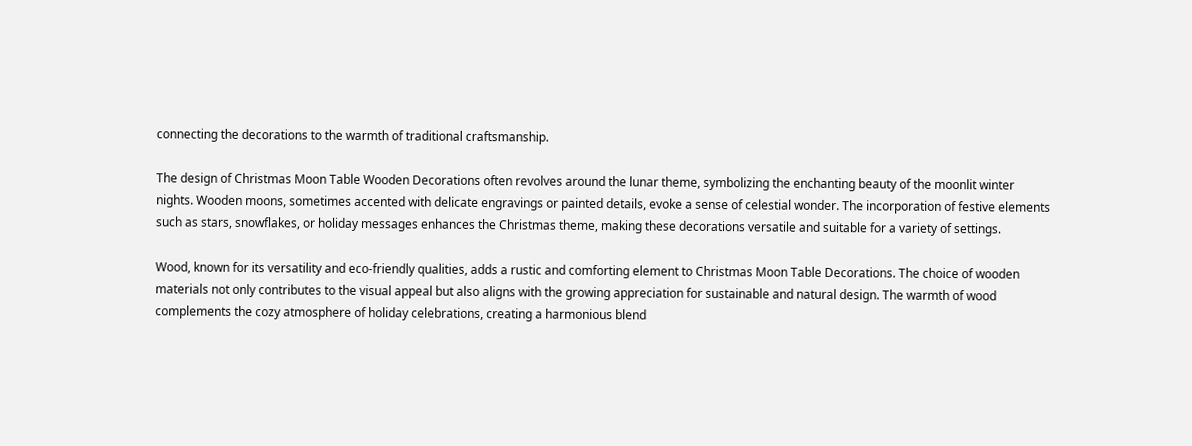connecting the decorations to the warmth of traditional craftsmanship.

The design of Christmas Moon Table Wooden Decorations often revolves around the lunar theme, symbolizing the enchanting beauty of the moonlit winter nights. Wooden moons, sometimes accented with delicate engravings or painted details, evoke a sense of celestial wonder. The incorporation of festive elements such as stars, snowflakes, or holiday messages enhances the Christmas theme, making these decorations versatile and suitable for a variety of settings.

Wood, known for its versatility and eco-friendly qualities, adds a rustic and comforting element to Christmas Moon Table Decorations. The choice of wooden materials not only contributes to the visual appeal but also aligns with the growing appreciation for sustainable and natural design. The warmth of wood complements the cozy atmosphere of holiday celebrations, creating a harmonious blend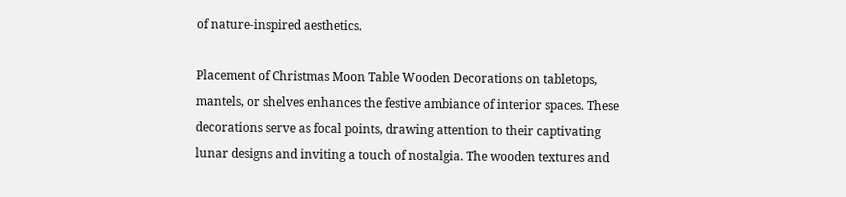of nature-inspired aesthetics.

Placement of Christmas Moon Table Wooden Decorations on tabletops, mantels, or shelves enhances the festive ambiance of interior spaces. These decorations serve as focal points, drawing attention to their captivating lunar designs and inviting a touch of nostalgia. The wooden textures and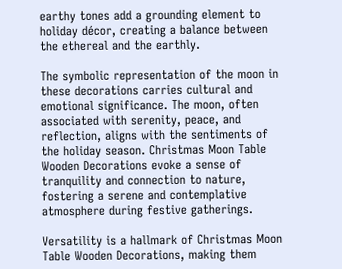earthy tones add a grounding element to holiday décor, creating a balance between the ethereal and the earthly.

The symbolic representation of the moon in these decorations carries cultural and emotional significance. The moon, often associated with serenity, peace, and reflection, aligns with the sentiments of the holiday season. Christmas Moon Table Wooden Decorations evoke a sense of tranquility and connection to nature, fostering a serene and contemplative atmosphere during festive gatherings.

Versatility is a hallmark of Christmas Moon Table Wooden Decorations, making them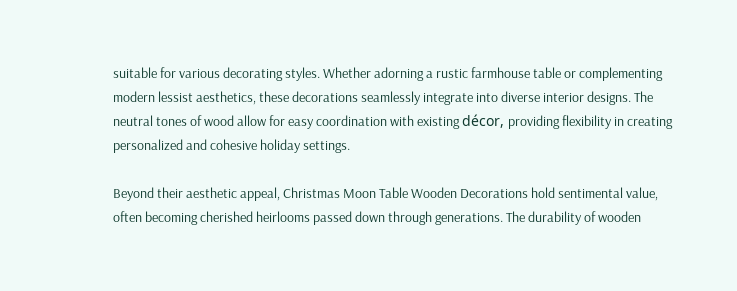suitable for various decorating styles. Whether adorning a rustic farmhouse table or complementing modern lessist aesthetics, these decorations seamlessly integrate into diverse interior designs. The neutral tones of wood allow for easy coordination with existing décor, providing flexibility in creating personalized and cohesive holiday settings.

Beyond their aesthetic appeal, Christmas Moon Table Wooden Decorations hold sentimental value, often becoming cherished heirlooms passed down through generations. The durability of wooden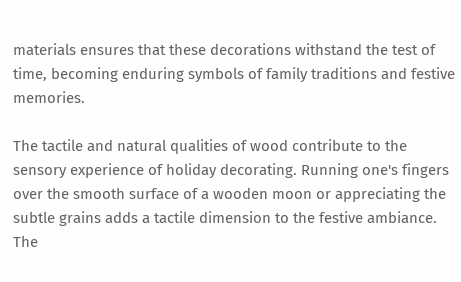materials ensures that these decorations withstand the test of time, becoming enduring symbols of family traditions and festive memories.

The tactile and natural qualities of wood contribute to the sensory experience of holiday decorating. Running one's fingers over the smooth surface of a wooden moon or appreciating the subtle grains adds a tactile dimension to the festive ambiance. The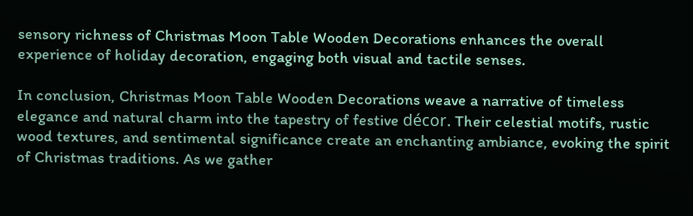sensory richness of Christmas Moon Table Wooden Decorations enhances the overall experience of holiday decoration, engaging both visual and tactile senses.

In conclusion, Christmas Moon Table Wooden Decorations weave a narrative of timeless elegance and natural charm into the tapestry of festive décor. Their celestial motifs, rustic wood textures, and sentimental significance create an enchanting ambiance, evoking the spirit of Christmas traditions. As we gather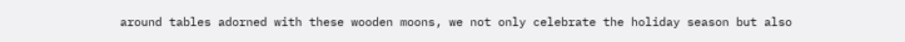around tables adorned with these wooden moons, we not only celebrate the holiday season but also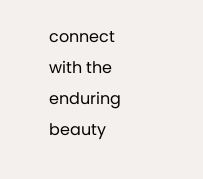connect with the enduring beauty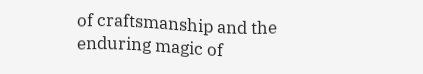of craftsmanship and the enduring magic of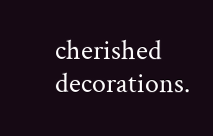cherished decorations.